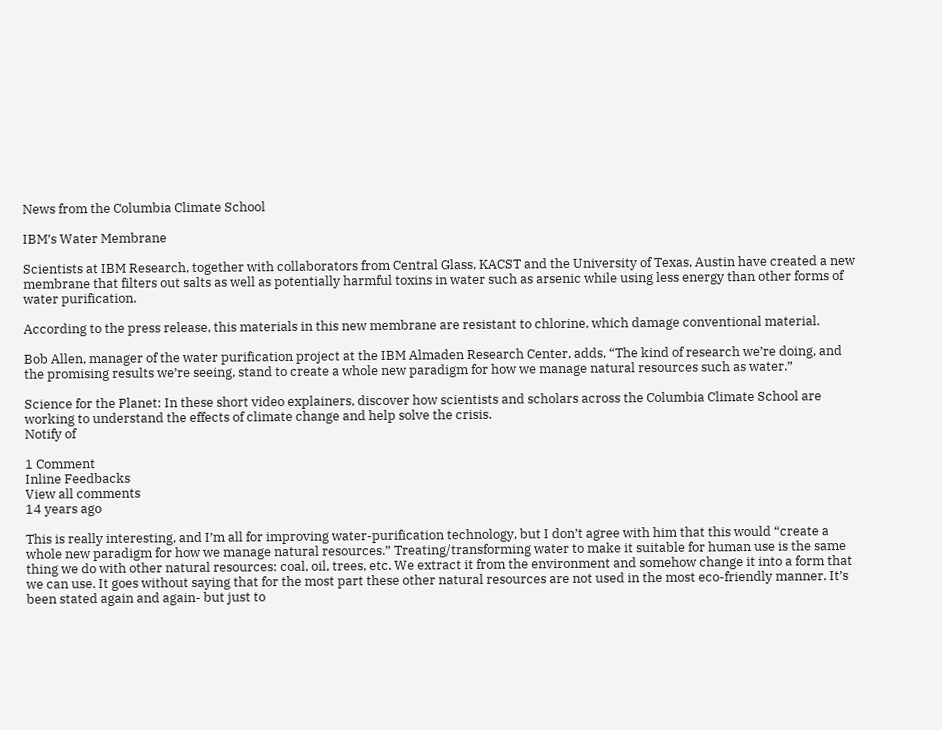News from the Columbia Climate School

IBM’s Water Membrane

Scientists at IBM Research, together with collaborators from Central Glass, KACST and the University of Texas, Austin have created a new membrane that filters out salts as well as potentially harmful toxins in water such as arsenic while using less energy than other forms of water purification.

According to the press release, this materials in this new membrane are resistant to chlorine, which damage conventional material.

Bob Allen, manager of the water purification project at the IBM Almaden Research Center, adds, “The kind of research we’re doing, and the promising results we’re seeing, stand to create a whole new paradigm for how we manage natural resources such as water.”

Science for the Planet: In these short video explainers, discover how scientists and scholars across the Columbia Climate School are working to understand the effects of climate change and help solve the crisis.
Notify of

1 Comment
Inline Feedbacks
View all comments
14 years ago

This is really interesting, and I’m all for improving water-purification technology, but I don’t agree with him that this would “create a whole new paradigm for how we manage natural resources.” Treating/transforming water to make it suitable for human use is the same thing we do with other natural resources: coal, oil, trees, etc. We extract it from the environment and somehow change it into a form that we can use. It goes without saying that for the most part these other natural resources are not used in the most eco-friendly manner. It’s been stated again and again- but just to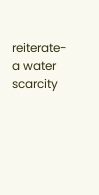reiterate- a water scarcity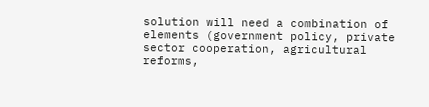solution will need a combination of elements (government policy, private sector cooperation, agricultural reforms,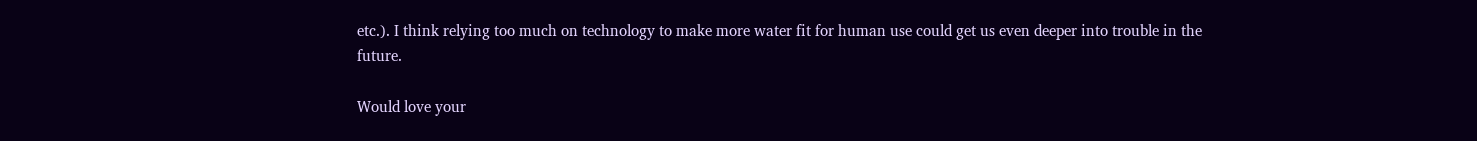etc.). I think relying too much on technology to make more water fit for human use could get us even deeper into trouble in the future.

Would love your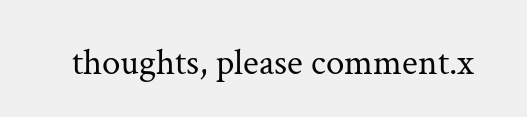thoughts, please comment.x